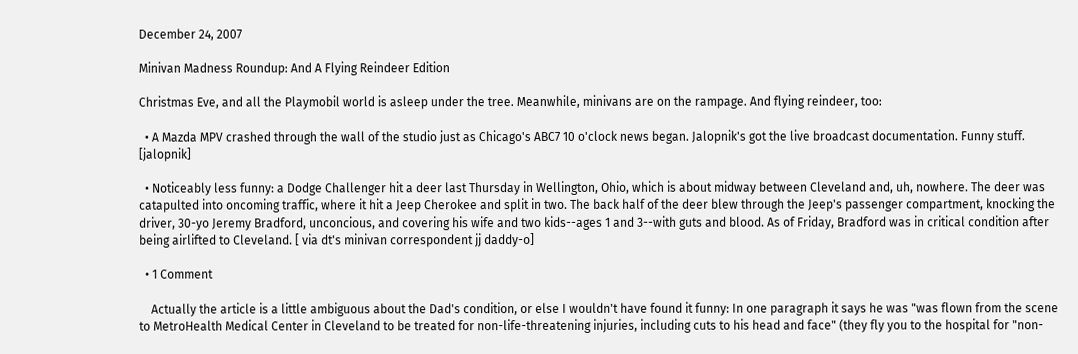December 24, 2007

Minivan Madness Roundup: And A Flying Reindeer Edition

Christmas Eve, and all the Playmobil world is asleep under the tree. Meanwhile, minivans are on the rampage. And flying reindeer, too:

  • A Mazda MPV crashed through the wall of the studio just as Chicago's ABC7 10 o'clock news began. Jalopnik's got the live broadcast documentation. Funny stuff. [jalopnik]

  • Noticeably less funny: a Dodge Challenger hit a deer last Thursday in Wellington, Ohio, which is about midway between Cleveland and, uh, nowhere. The deer was catapulted into oncoming traffic, where it hit a Jeep Cherokee and split in two. The back half of the deer blew through the Jeep's passenger compartment, knocking the driver, 30-yo Jeremy Bradford, unconcious, and covering his wife and two kids--ages 1 and 3--with guts and blood. As of Friday, Bradford was in critical condition after being airlifted to Cleveland. [ via dt's minivan correspondent jj daddy-o]

  • 1 Comment

    Actually the article is a little ambiguous about the Dad's condition, or else I wouldn't have found it funny: In one paragraph it says he was "was flown from the scene to MetroHealth Medical Center in Cleveland to be treated for non-life-threatening injuries, including cuts to his head and face" (they fly you to the hospital for "non-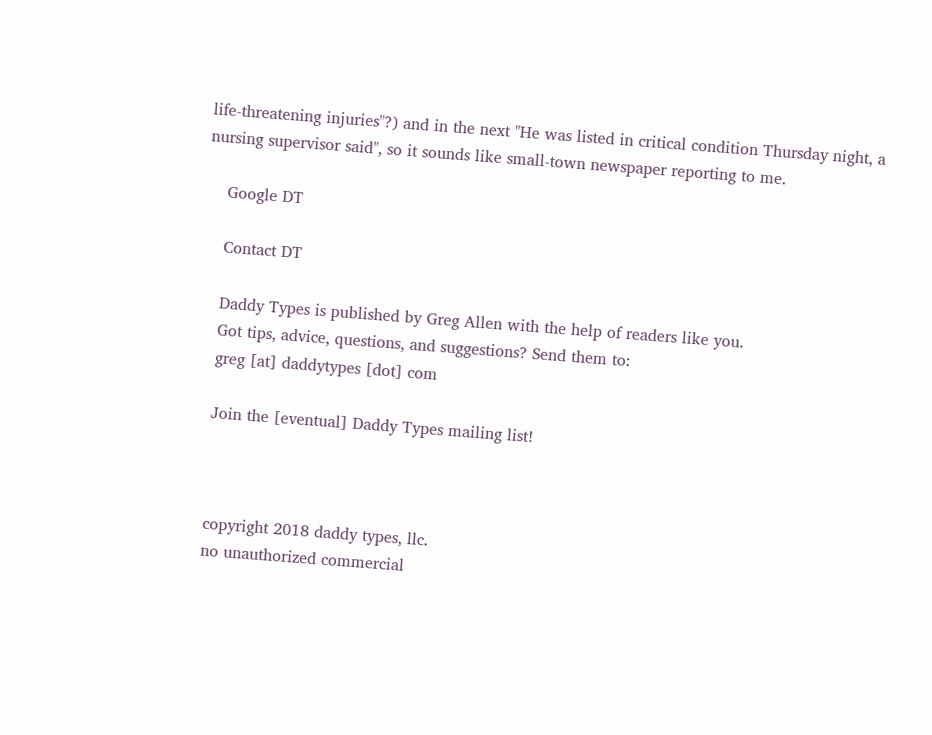life-threatening injuries"?) and in the next "He was listed in critical condition Thursday night, a nursing supervisor said", so it sounds like small-town newspaper reporting to me.

    Google DT

    Contact DT

    Daddy Types is published by Greg Allen with the help of readers like you.
    Got tips, advice, questions, and suggestions? Send them to:
    greg [at] daddytypes [dot] com

    Join the [eventual] Daddy Types mailing list!



    copyright 2018 daddy types, llc.
    no unauthorized commercial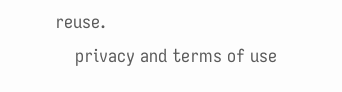reuse.
    privacy and terms of use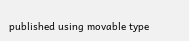published using movable type